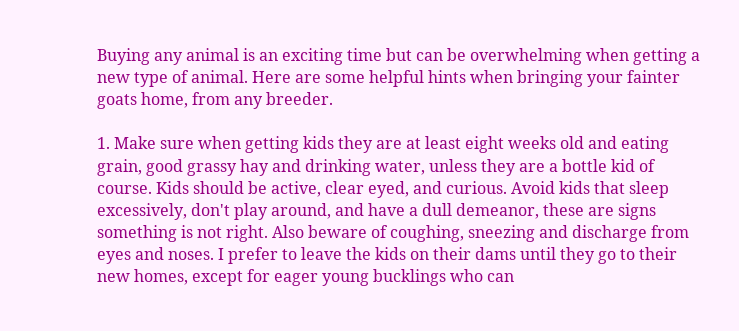Buying any animal is an exciting time but can be overwhelming when getting a new type of animal. Here are some helpful hints when bringing your fainter goats home, from any breeder.

1. Make sure when getting kids they are at least eight weeks old and eating grain, good grassy hay and drinking water, unless they are a bottle kid of course. Kids should be active, clear eyed, and curious. Avoid kids that sleep excessively, don't play around, and have a dull demeanor, these are signs something is not right. Also beware of coughing, sneezing and discharge from eyes and noses. I prefer to leave the kids on their dams until they go to their new homes, except for eager young bucklings who can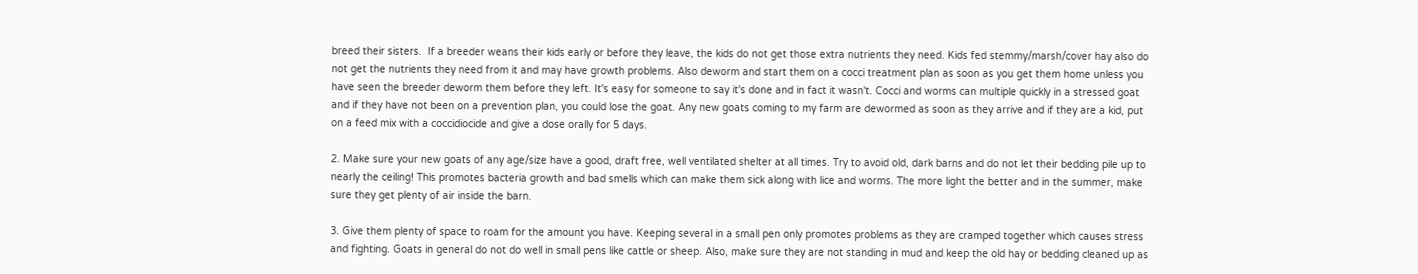breed their sisters.  If a breeder weans their kids early or before they leave, the kids do not get those extra nutrients they need. Kids fed stemmy/marsh/cover hay also do not get the nutrients they need from it and may have growth problems. Also deworm and start them on a cocci treatment plan as soon as you get them home unless you have seen the breeder deworm them before they left. It's easy for someone to say it's done and in fact it wasn't. Cocci and worms can multiple quickly in a stressed goat and if they have not been on a prevention plan, you could lose the goat. Any new goats coming to my farm are dewormed as soon as they arrive and if they are a kid, put on a feed mix with a coccidiocide and give a dose orally for 5 days.

2. Make sure your new goats of any age/size have a good, draft free, well ventilated shelter at all times. Try to avoid old, dark barns and do not let their bedding pile up to nearly the ceiling! This promotes bacteria growth and bad smells which can make them sick along with lice and worms. The more light the better and in the summer, make sure they get plenty of air inside the barn.

3. Give them plenty of space to roam for the amount you have. Keeping several in a small pen only promotes problems as they are cramped together which causes stress and fighting. Goats in general do not do well in small pens like cattle or sheep. Also, make sure they are not standing in mud and keep the old hay or bedding cleaned up as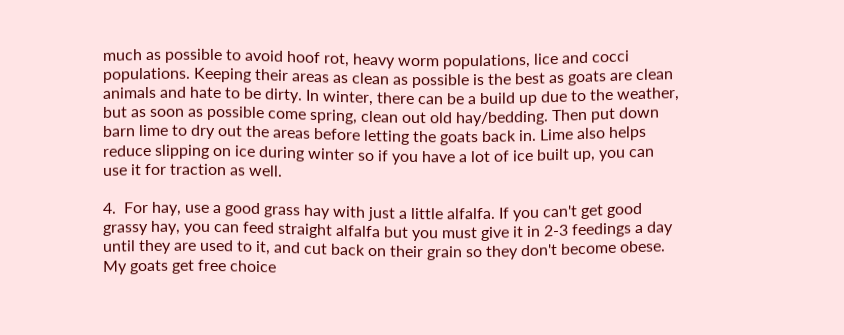much as possible to avoid hoof rot, heavy worm populations, lice and cocci populations. Keeping their areas as clean as possible is the best as goats are clean animals and hate to be dirty. In winter, there can be a build up due to the weather, but as soon as possible come spring, clean out old hay/bedding. Then put down barn lime to dry out the areas before letting the goats back in. Lime also helps reduce slipping on ice during winter so if you have a lot of ice built up, you can use it for traction as well.

4.  For hay, use a good grass hay with just a little alfalfa. If you can't get good grassy hay, you can feed straight alfalfa but you must give it in 2-3 feedings a day until they are used to it, and cut back on their grain so they don't become obese. My goats get free choice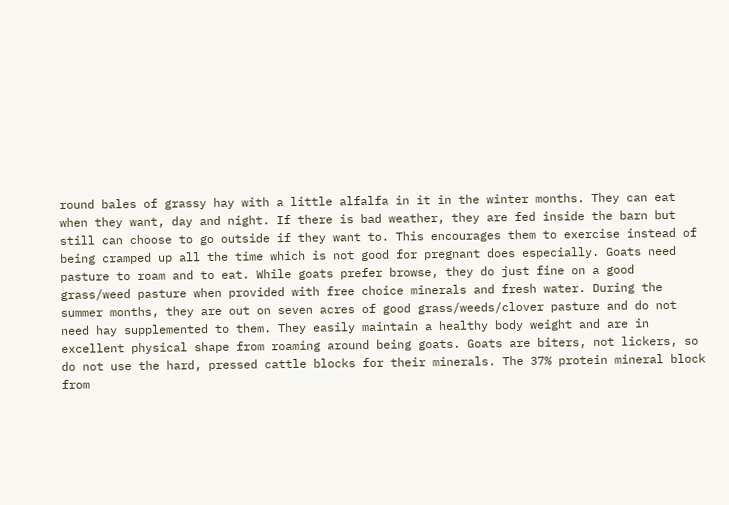round bales of grassy hay with a little alfalfa in it in the winter months. They can eat when they want, day and night. If there is bad weather, they are fed inside the barn but still can choose to go outside if they want to. This encourages them to exercise instead of being cramped up all the time which is not good for pregnant does especially. Goats need pasture to roam and to eat. While goats prefer browse, they do just fine on a good grass/weed pasture when provided with free choice minerals and fresh water. During the summer months, they are out on seven acres of good grass/weeds/clover pasture and do not need hay supplemented to them. They easily maintain a healthy body weight and are in excellent physical shape from roaming around being goats. Goats are biters, not lickers, so do not use the hard, pressed cattle blocks for their minerals. The 37% protein mineral block from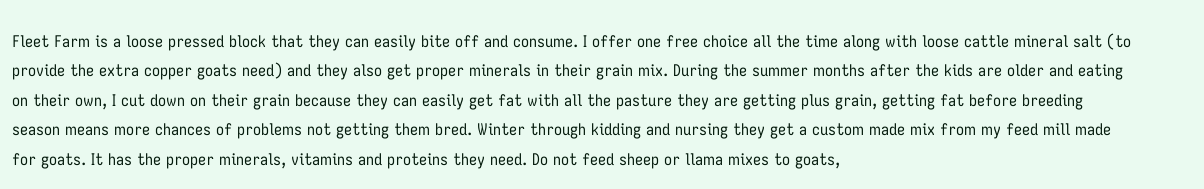Fleet Farm is a loose pressed block that they can easily bite off and consume. I offer one free choice all the time along with loose cattle mineral salt (to provide the extra copper goats need) and they also get proper minerals in their grain mix. During the summer months after the kids are older and eating on their own, I cut down on their grain because they can easily get fat with all the pasture they are getting plus grain, getting fat before breeding season means more chances of problems not getting them bred. Winter through kidding and nursing they get a custom made mix from my feed mill made for goats. It has the proper minerals, vitamins and proteins they need. Do not feed sheep or llama mixes to goats,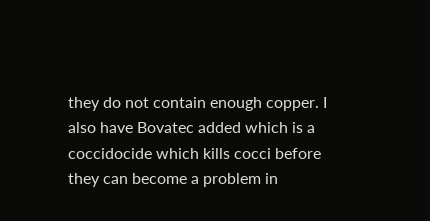they do not contain enough copper. I also have Bovatec added which is a coccidocide which kills cocci before they can become a problem in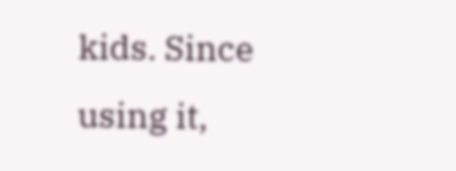kids. Since using it,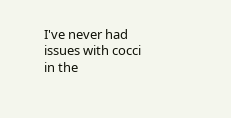I've never had issues with cocci in the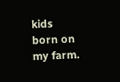kids born on my farm.